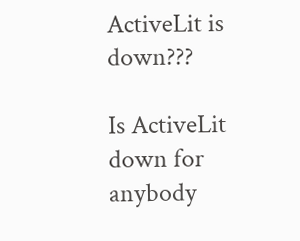ActiveLit is down???

Is ActiveLit down for anybody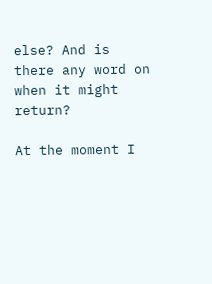else? And is there any word on when it might return?

At the moment I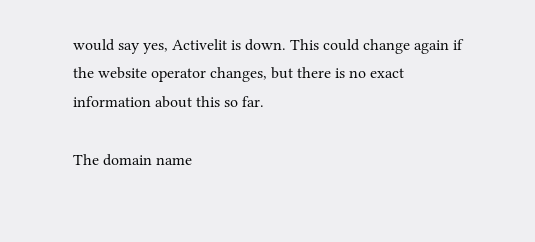would say yes, Activelit is down. This could change again if the website operator changes, but there is no exact information about this so far.

The domain name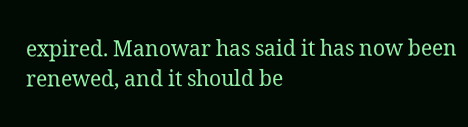expired. Manowar has said it has now been renewed, and it should be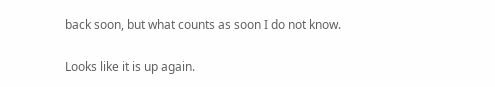back soon, but what counts as soon I do not know.

Looks like it is up again.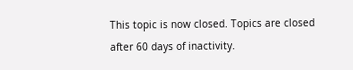This topic is now closed. Topics are closed after 60 days of inactivity.